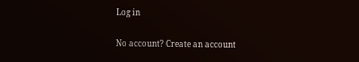Log in

No account? Create an account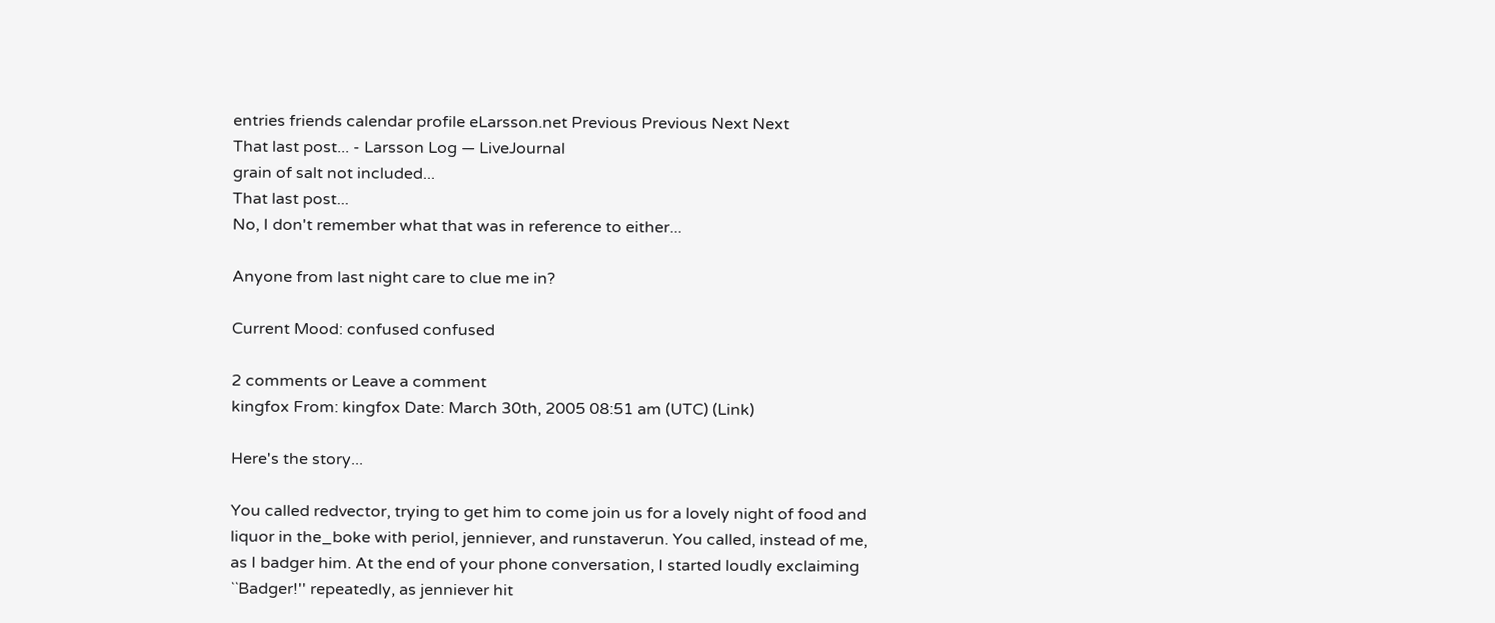entries friends calendar profile eLarsson.net Previous Previous Next Next
That last post... - Larsson Log — LiveJournal
grain of salt not included...
That last post...
No, I don't remember what that was in reference to either...

Anyone from last night care to clue me in?

Current Mood: confused confused

2 comments or Leave a comment
kingfox From: kingfox Date: March 30th, 2005 08:51 am (UTC) (Link)

Here's the story...

You called redvector, trying to get him to come join us for a lovely night of food and liquor in the_boke with periol, jenniever, and runstaverun. You called, instead of me, as I badger him. At the end of your phone conversation, I started loudly exclaiming ``Badger!'' repeatedly, as jenniever hit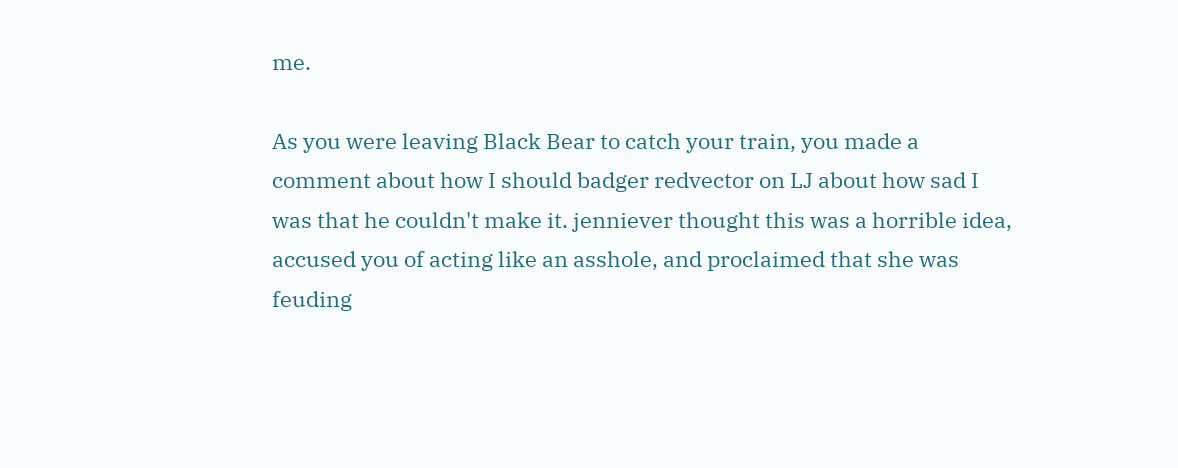me.

As you were leaving Black Bear to catch your train, you made a comment about how I should badger redvector on LJ about how sad I was that he couldn't make it. jenniever thought this was a horrible idea, accused you of acting like an asshole, and proclaimed that she was feuding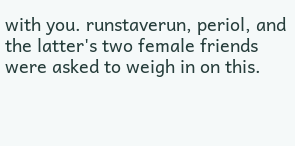with you. runstaverun, periol, and the latter's two female friends were asked to weigh in on this.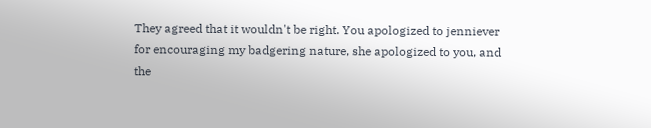They agreed that it wouldn't be right. You apologized to jenniever for encouraging my badgering nature, she apologized to you, and the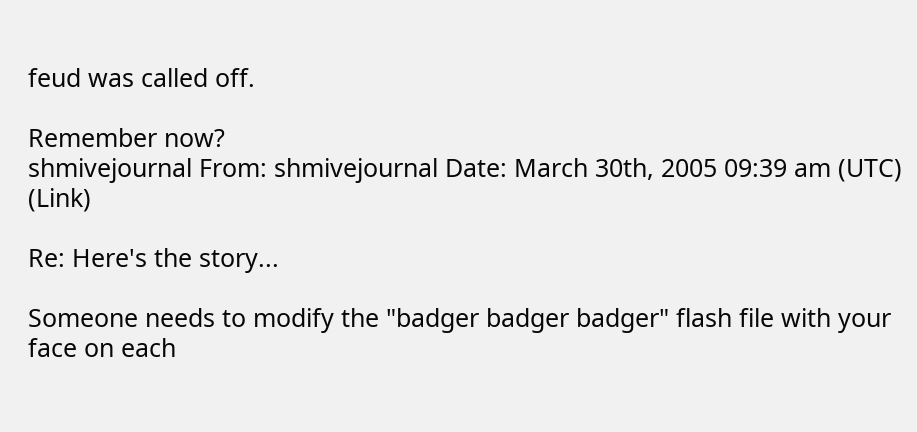feud was called off.

Remember now?
shmivejournal From: shmivejournal Date: March 30th, 2005 09:39 am (UTC) (Link)

Re: Here's the story...

Someone needs to modify the "badger badger badger" flash file with your face on each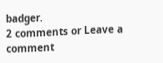badger.
2 comments or Leave a comment